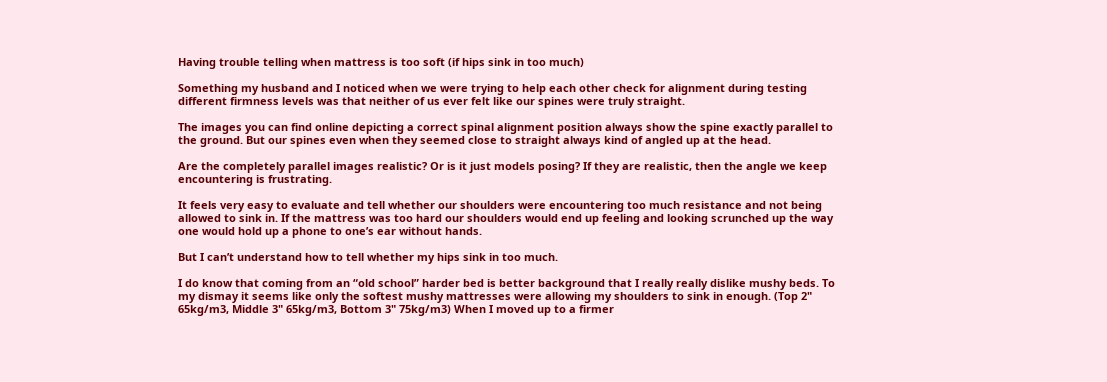Having trouble telling when mattress is too soft (if hips sink in too much)

Something my husband and I noticed when we were trying to help each other check for alignment during testing different firmness levels was that neither of us ever felt like our spines were truly straight.

The images you can find online depicting a correct spinal alignment position always show the spine exactly parallel to the ground. But our spines even when they seemed close to straight always kind of angled up at the head.

Are the completely parallel images realistic? Or is it just models posing? If they are realistic, then the angle we keep encountering is frustrating.

It feels very easy to evaluate and tell whether our shoulders were encountering too much resistance and not being allowed to sink in. If the mattress was too hard our shoulders would end up feeling and looking scrunched up the way one would hold up a phone to one’s ear without hands.

But I can’t understand how to tell whether my hips sink in too much.

I do know that coming from an “old school” harder bed is better background that I really really dislike mushy beds. To my dismay it seems like only the softest mushy mattresses were allowing my shoulders to sink in enough. (Top 2" 65kg/m3, Middle 3" 65kg/m3, Bottom 3" 75kg/m3) When I moved up to a firmer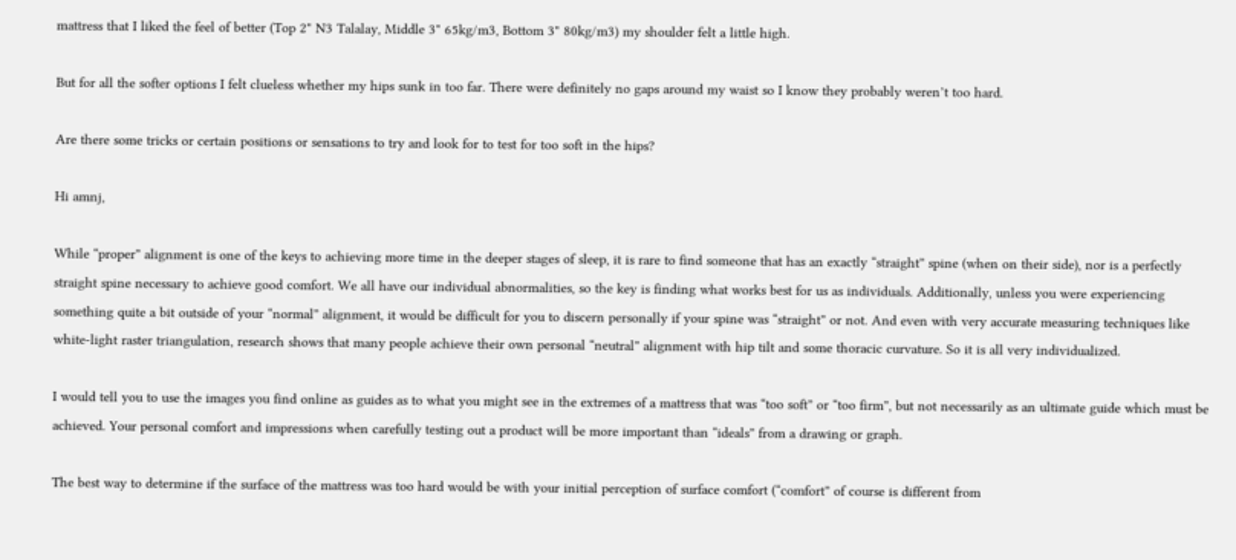mattress that I liked the feel of better (Top 2" N3 Talalay, Middle 3" 65kg/m3, Bottom 3" 80kg/m3) my shoulder felt a little high.

But for all the softer options I felt clueless whether my hips sunk in too far. There were definitely no gaps around my waist so I know they probably weren’t too hard.

Are there some tricks or certain positions or sensations to try and look for to test for too soft in the hips?

Hi amnj,

While “proper” alignment is one of the keys to achieving more time in the deeper stages of sleep, it is rare to find someone that has an exactly “straight” spine (when on their side), nor is a perfectly straight spine necessary to achieve good comfort. We all have our individual abnormalities, so the key is finding what works best for us as individuals. Additionally, unless you were experiencing something quite a bit outside of your “normal” alignment, it would be difficult for you to discern personally if your spine was “straight” or not. And even with very accurate measuring techniques like white-light raster triangulation, research shows that many people achieve their own personal “neutral” alignment with hip tilt and some thoracic curvature. So it is all very individualized.

I would tell you to use the images you find online as guides as to what you might see in the extremes of a mattress that was “too soft” or “too firm”, but not necessarily as an ultimate guide which must be achieved. Your personal comfort and impressions when carefully testing out a product will be more important than “ideals” from a drawing or graph.

The best way to determine if the surface of the mattress was too hard would be with your initial perception of surface comfort (“comfort” of course is different from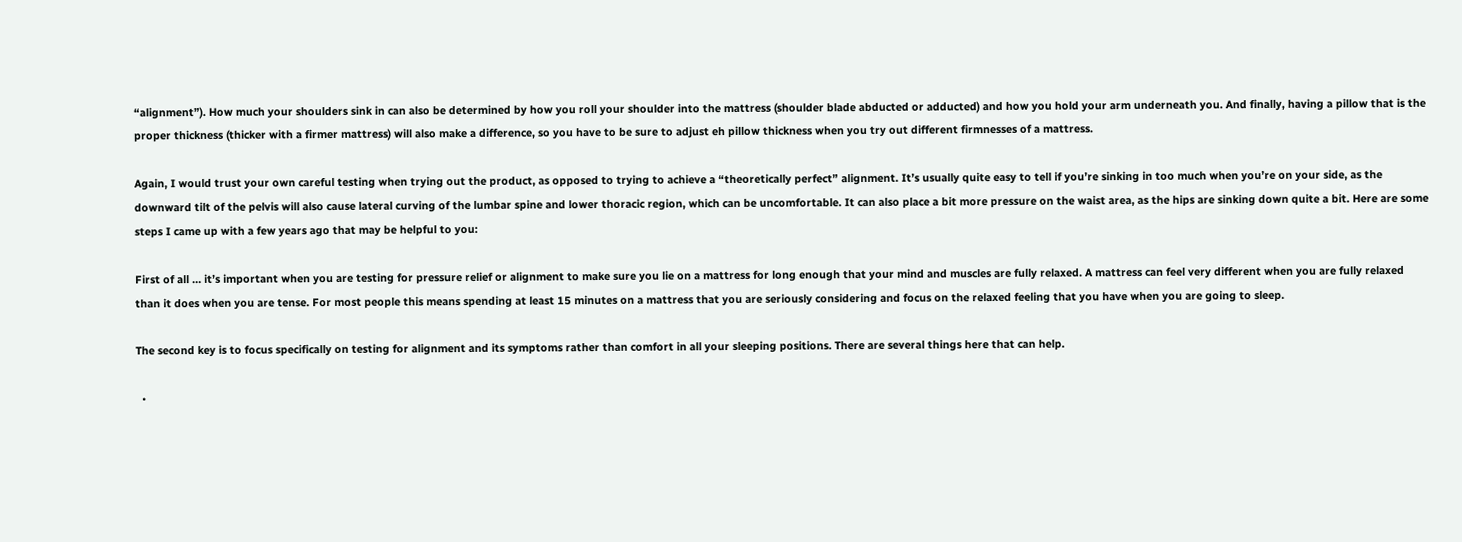“alignment”). How much your shoulders sink in can also be determined by how you roll your shoulder into the mattress (shoulder blade abducted or adducted) and how you hold your arm underneath you. And finally, having a pillow that is the proper thickness (thicker with a firmer mattress) will also make a difference, so you have to be sure to adjust eh pillow thickness when you try out different firmnesses of a mattress.

Again, I would trust your own careful testing when trying out the product, as opposed to trying to achieve a “theoretically perfect” alignment. It’s usually quite easy to tell if you’re sinking in too much when you’re on your side, as the downward tilt of the pelvis will also cause lateral curving of the lumbar spine and lower thoracic region, which can be uncomfortable. It can also place a bit more pressure on the waist area, as the hips are sinking down quite a bit. Here are some steps I came up with a few years ago that may be helpful to you:

First of all … it’s important when you are testing for pressure relief or alignment to make sure you lie on a mattress for long enough that your mind and muscles are fully relaxed. A mattress can feel very different when you are fully relaxed than it does when you are tense. For most people this means spending at least 15 minutes on a mattress that you are seriously considering and focus on the relaxed feeling that you have when you are going to sleep.

The second key is to focus specifically on testing for alignment and its symptoms rather than comfort in all your sleeping positions. There are several things here that can help.

  •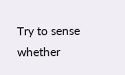Try to sense whether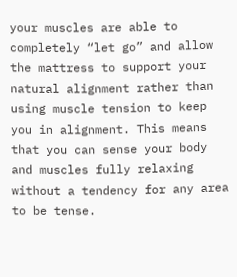your muscles are able to completely “let go” and allow the mattress to support your natural alignment rather than using muscle tension to keep you in alignment. This means that you can sense your body and muscles fully relaxing without a tendency for any area to be tense.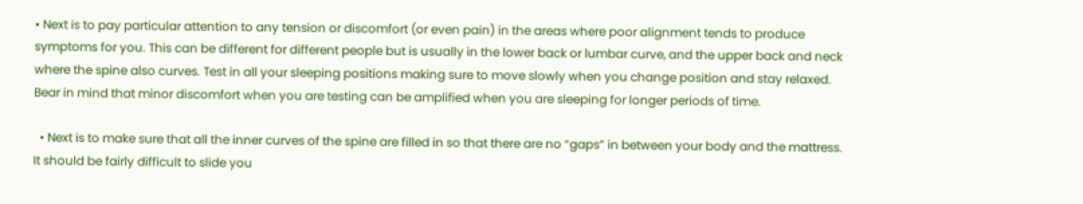• Next is to pay particular attention to any tension or discomfort (or even pain) in the areas where poor alignment tends to produce symptoms for you. This can be different for different people but is usually in the lower back or lumbar curve, and the upper back and neck where the spine also curves. Test in all your sleeping positions making sure to move slowly when you change position and stay relaxed. Bear in mind that minor discomfort when you are testing can be amplified when you are sleeping for longer periods of time.

  • Next is to make sure that all the inner curves of the spine are filled in so that there are no “gaps” in between your body and the mattress. It should be fairly difficult to slide you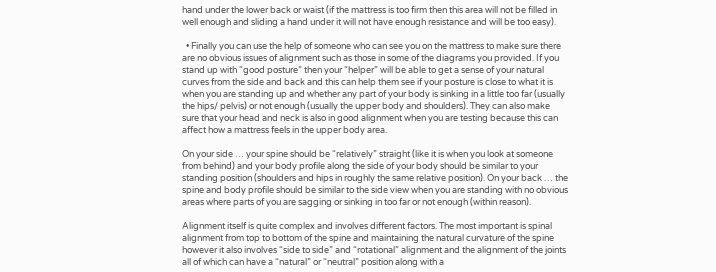hand under the lower back or waist (if the mattress is too firm then this area will not be filled in well enough and sliding a hand under it will not have enough resistance and will be too easy).

  • Finally you can use the help of someone who can see you on the mattress to make sure there are no obvious issues of alignment such as those in some of the diagrams you provided. If you stand up with “good posture” then your “helper” will be able to get a sense of your natural curves from the side and back and this can help them see if your posture is close to what it is when you are standing up and whether any part of your body is sinking in a little too far (usually the hips/ pelvis) or not enough (usually the upper body and shoulders). They can also make sure that your head and neck is also in good alignment when you are testing because this can affect how a mattress feels in the upper body area.

On your side … your spine should be “relatively” straight (like it is when you look at someone from behind) and your body profile along the side of your body should be similar to your standing position (shoulders and hips in roughly the same relative position). On your back … the spine and body profile should be similar to the side view when you are standing with no obvious areas where parts of you are sagging or sinking in too far or not enough (within reason).

Alignment itself is quite complex and involves different factors. The most important is spinal alignment from top to bottom of the spine and maintaining the natural curvature of the spine however it also involves “side to side” and “rotational” alignment and the alignment of the joints all of which can have a “natural” or “neutral” position along with a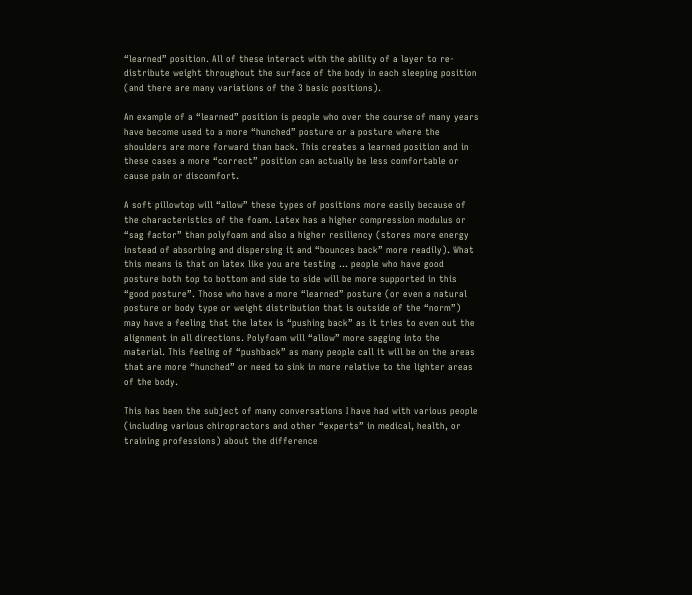“learned” position. All of these interact with the ability of a layer to re-distribute weight throughout the surface of the body in each sleeping position (and there are many variations of the 3 basic positions).

An example of a “learned” position is people who over the course of many years have become used to a more “hunched” posture or a posture where the shoulders are more forward than back. This creates a learned position and in these cases a more “correct” position can actually be less comfortable or cause pain or discomfort.

A soft pillowtop will “allow” these types of positions more easily because of the characteristics of the foam. Latex has a higher compression modulus or “sag factor” than polyfoam and also a higher resiliency (stores more energy instead of absorbing and dispersing it and “bounces back” more readily). What this means is that on latex like you are testing … people who have good posture both top to bottom and side to side will be more supported in this “good posture”. Those who have a more “learned” posture (or even a natural posture or body type or weight distribution that is outside of the “norm”) may have a feeling that the latex is “pushing back” as it tries to even out the alignment in all directions. Polyfoam will “allow” more sagging into the material. This feeling of “pushback” as many people call it will be on the areas that are more “hunched” or need to sink in more relative to the lighter areas of the body.

This has been the subject of many conversations I have had with various people (including various chiropractors and other “experts” in medical, health, or training professions) about the difference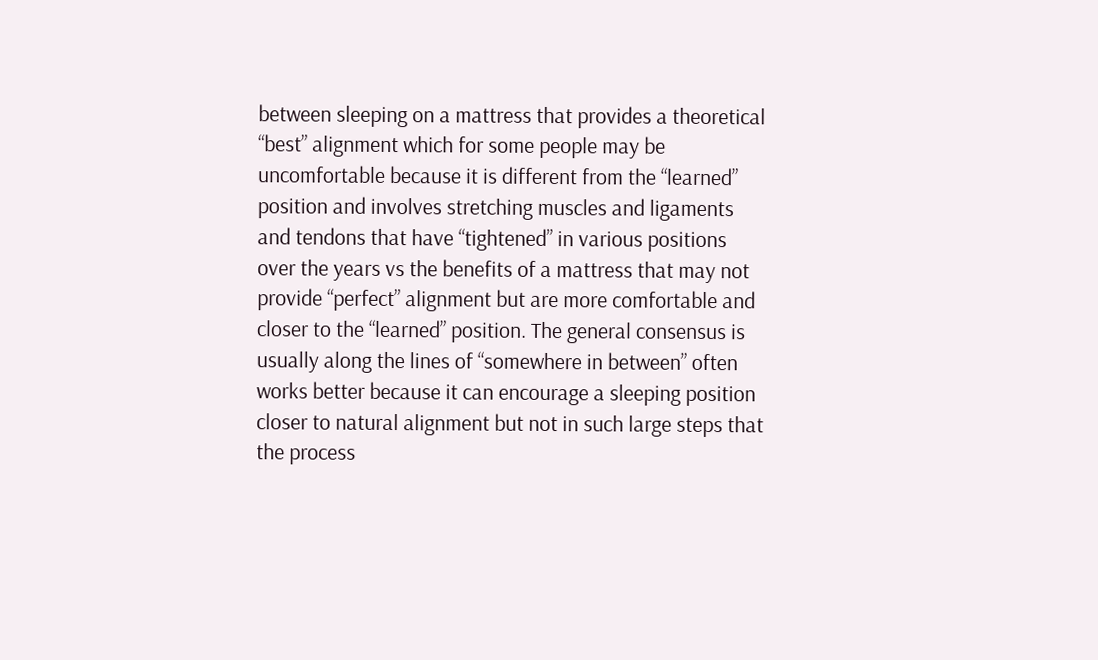between sleeping on a mattress that provides a theoretical “best” alignment which for some people may be uncomfortable because it is different from the “learned” position and involves stretching muscles and ligaments and tendons that have “tightened” in various positions over the years vs the benefits of a mattress that may not provide “perfect” alignment but are more comfortable and closer to the “learned” position. The general consensus is usually along the lines of “somewhere in between” often works better because it can encourage a sleeping position closer to natural alignment but not in such large steps that the process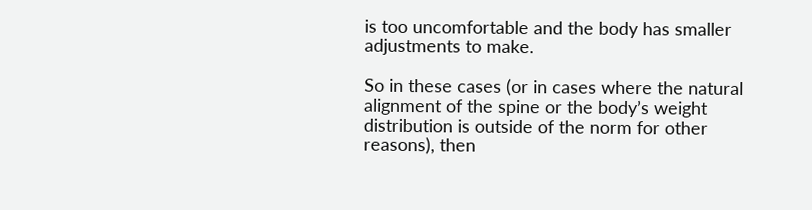is too uncomfortable and the body has smaller adjustments to make.

So in these cases (or in cases where the natural alignment of the spine or the body’s weight distribution is outside of the norm for other reasons), then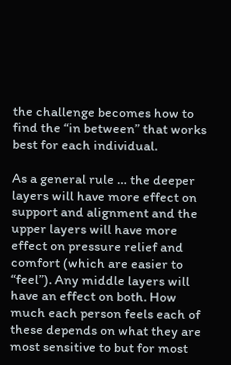the challenge becomes how to find the “in between” that works best for each individual.

As a general rule … the deeper layers will have more effect on support and alignment and the upper layers will have more effect on pressure relief and comfort (which are easier to “feel”). Any middle layers will have an effect on both. How much each person feels each of these depends on what they are most sensitive to but for most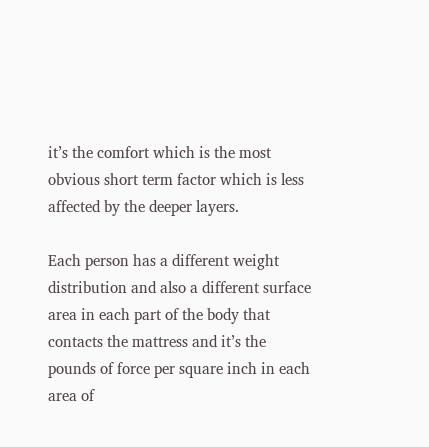it’s the comfort which is the most obvious short term factor which is less affected by the deeper layers.

Each person has a different weight distribution and also a different surface area in each part of the body that contacts the mattress and it’s the pounds of force per square inch in each area of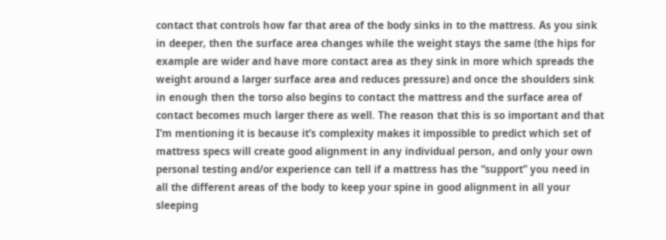contact that controls how far that area of the body sinks in to the mattress. As you sink in deeper, then the surface area changes while the weight stays the same (the hips for example are wider and have more contact area as they sink in more which spreads the weight around a larger surface area and reduces pressure) and once the shoulders sink in enough then the torso also begins to contact the mattress and the surface area of contact becomes much larger there as well. The reason that this is so important and that I’m mentioning it is because it’s complexity makes it impossible to predict which set of mattress specs will create good alignment in any individual person, and only your own personal testing and/or experience can tell if a mattress has the “support” you need in all the different areas of the body to keep your spine in good alignment in all your sleeping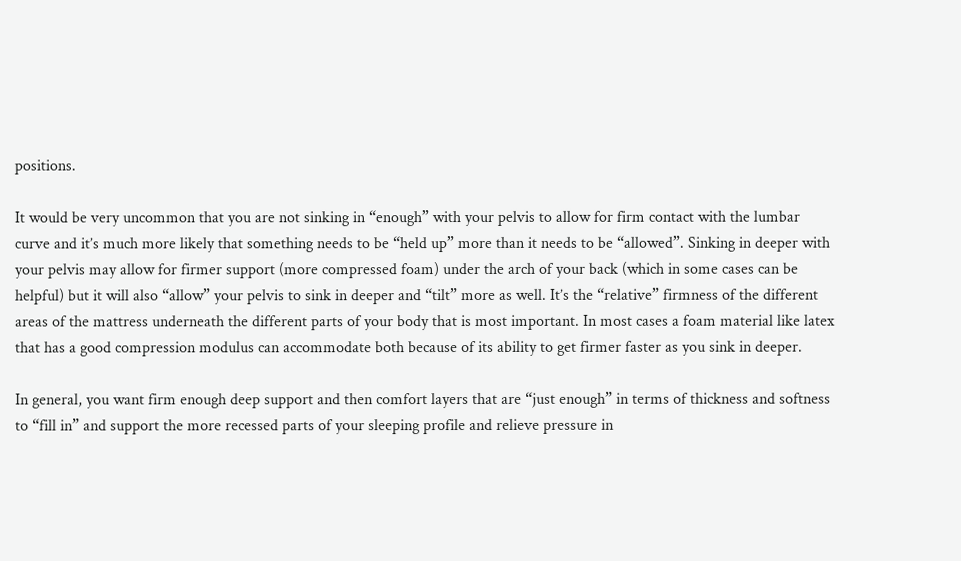positions.

It would be very uncommon that you are not sinking in “enough” with your pelvis to allow for firm contact with the lumbar curve and it’s much more likely that something needs to be “held up” more than it needs to be “allowed”. Sinking in deeper with your pelvis may allow for firmer support (more compressed foam) under the arch of your back (which in some cases can be helpful) but it will also “allow” your pelvis to sink in deeper and “tilt” more as well. It’s the “relative” firmness of the different areas of the mattress underneath the different parts of your body that is most important. In most cases a foam material like latex that has a good compression modulus can accommodate both because of its ability to get firmer faster as you sink in deeper.

In general, you want firm enough deep support and then comfort layers that are “just enough” in terms of thickness and softness to “fill in” and support the more recessed parts of your sleeping profile and relieve pressure in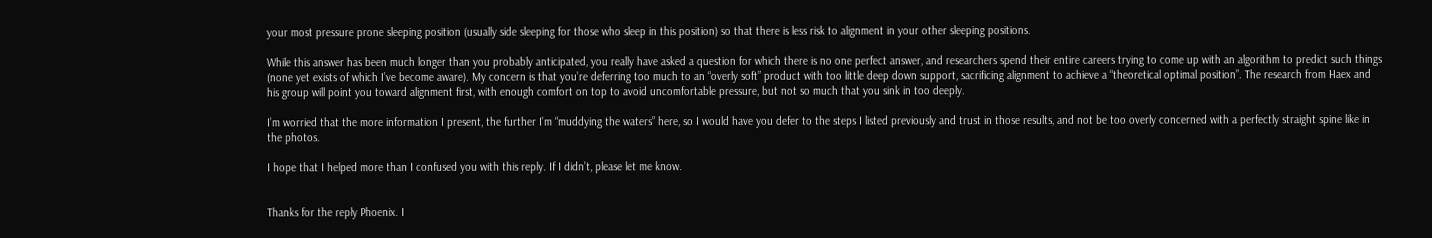your most pressure prone sleeping position (usually side sleeping for those who sleep in this position) so that there is less risk to alignment in your other sleeping positions.

While this answer has been much longer than you probably anticipated, you really have asked a question for which there is no one perfect answer, and researchers spend their entire careers trying to come up with an algorithm to predict such things (none yet exists of which I’ve become aware). My concern is that you’re deferring too much to an “overly soft” product with too little deep down support, sacrificing alignment to achieve a “theoretical optimal position”. The research from Haex and his group will point you toward alignment first, with enough comfort on top to avoid uncomfortable pressure, but not so much that you sink in too deeply.

I’m worried that the more information I present, the further I’m “muddying the waters” here, so I would have you defer to the steps I listed previously and trust in those results, and not be too overly concerned with a perfectly straight spine like in the photos.

I hope that I helped more than I confused you with this reply. If I didn’t, please let me know.


Thanks for the reply Phoenix. I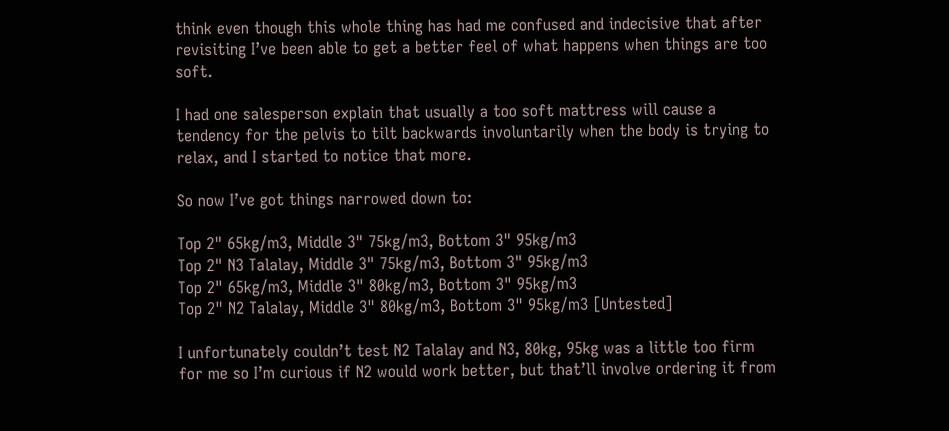think even though this whole thing has had me confused and indecisive that after revisiting I’ve been able to get a better feel of what happens when things are too soft.

I had one salesperson explain that usually a too soft mattress will cause a tendency for the pelvis to tilt backwards involuntarily when the body is trying to relax, and I started to notice that more.

So now I’ve got things narrowed down to:

Top 2" 65kg/m3, Middle 3" 75kg/m3, Bottom 3" 95kg/m3
Top 2" N3 Talalay, Middle 3" 75kg/m3, Bottom 3" 95kg/m3
Top 2" 65kg/m3, Middle 3" 80kg/m3, Bottom 3" 95kg/m3
Top 2" N2 Talalay, Middle 3" 80kg/m3, Bottom 3" 95kg/m3 [Untested]

I unfortunately couldn’t test N2 Talalay and N3, 80kg, 95kg was a little too firm for me so I’m curious if N2 would work better, but that’ll involve ordering it from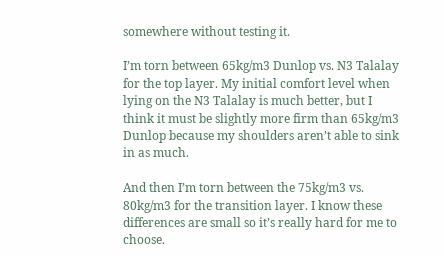somewhere without testing it.

I’m torn between 65kg/m3 Dunlop vs. N3 Talalay for the top layer. My initial comfort level when lying on the N3 Talalay is much better, but I think it must be slightly more firm than 65kg/m3 Dunlop because my shoulders aren’t able to sink in as much.

And then I’m torn between the 75kg/m3 vs. 80kg/m3 for the transition layer. I know these differences are small so it’s really hard for me to choose.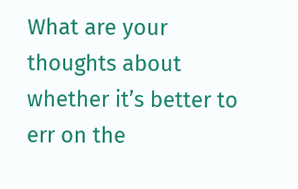What are your thoughts about whether it’s better to err on the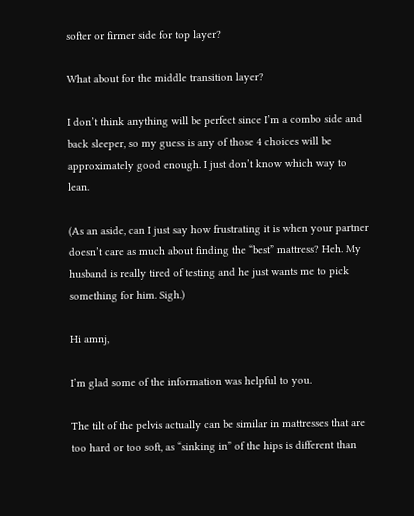softer or firmer side for top layer?

What about for the middle transition layer?

I don’t think anything will be perfect since I’m a combo side and back sleeper, so my guess is any of those 4 choices will be approximately good enough. I just don’t know which way to lean.

(As an aside, can I just say how frustrating it is when your partner doesn’t care as much about finding the “best” mattress? Heh. My husband is really tired of testing and he just wants me to pick something for him. Sigh.)

Hi amnj,

I’m glad some of the information was helpful to you.

The tilt of the pelvis actually can be similar in mattresses that are too hard or too soft, as “sinking in” of the hips is different than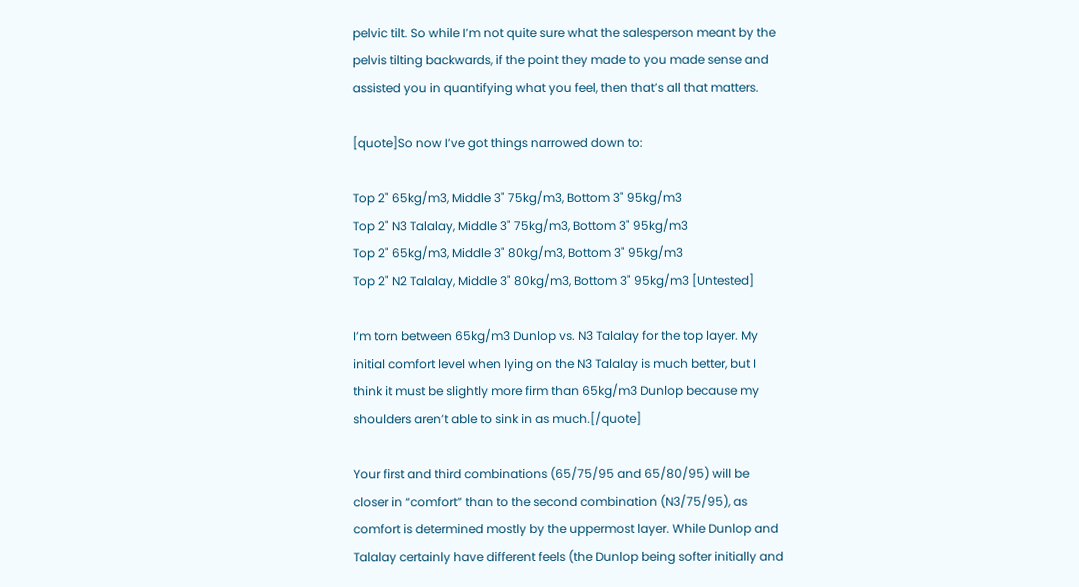pelvic tilt. So while I’m not quite sure what the salesperson meant by the pelvis tilting backwards, if the point they made to you made sense and assisted you in quantifying what you feel, then that’s all that matters.

[quote]So now I’ve got things narrowed down to:

Top 2" 65kg/m3, Middle 3" 75kg/m3, Bottom 3" 95kg/m3
Top 2" N3 Talalay, Middle 3" 75kg/m3, Bottom 3" 95kg/m3
Top 2" 65kg/m3, Middle 3" 80kg/m3, Bottom 3" 95kg/m3
Top 2" N2 Talalay, Middle 3" 80kg/m3, Bottom 3" 95kg/m3 [Untested]

I’m torn between 65kg/m3 Dunlop vs. N3 Talalay for the top layer. My initial comfort level when lying on the N3 Talalay is much better, but I think it must be slightly more firm than 65kg/m3 Dunlop because my shoulders aren’t able to sink in as much.[/quote]

Your first and third combinations (65/75/95 and 65/80/95) will be closer in “comfort” than to the second combination (N3/75/95), as comfort is determined mostly by the uppermost layer. While Dunlop and Talalay certainly have different feels (the Dunlop being softer initially and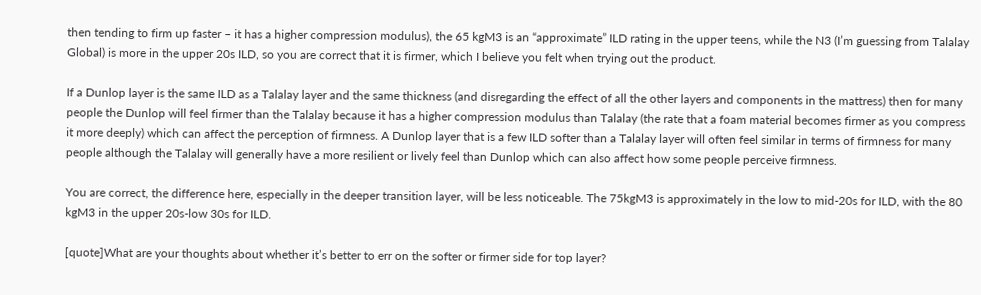then tending to firm up faster – it has a higher compression modulus), the 65 kgM3 is an “approximate” ILD rating in the upper teens, while the N3 (I’m guessing from Talalay Global) is more in the upper 20s ILD, so you are correct that it is firmer, which I believe you felt when trying out the product.

If a Dunlop layer is the same ILD as a Talalay layer and the same thickness (and disregarding the effect of all the other layers and components in the mattress) then for many people the Dunlop will feel firmer than the Talalay because it has a higher compression modulus than Talalay (the rate that a foam material becomes firmer as you compress it more deeply) which can affect the perception of firmness. A Dunlop layer that is a few ILD softer than a Talalay layer will often feel similar in terms of firmness for many people although the Talalay will generally have a more resilient or lively feel than Dunlop which can also affect how some people perceive firmness.

You are correct, the difference here, especially in the deeper transition layer, will be less noticeable. The 75kgM3 is approximately in the low to mid-20s for ILD, with the 80 kgM3 in the upper 20s-low 30s for ILD.

[quote]What are your thoughts about whether it’s better to err on the softer or firmer side for top layer?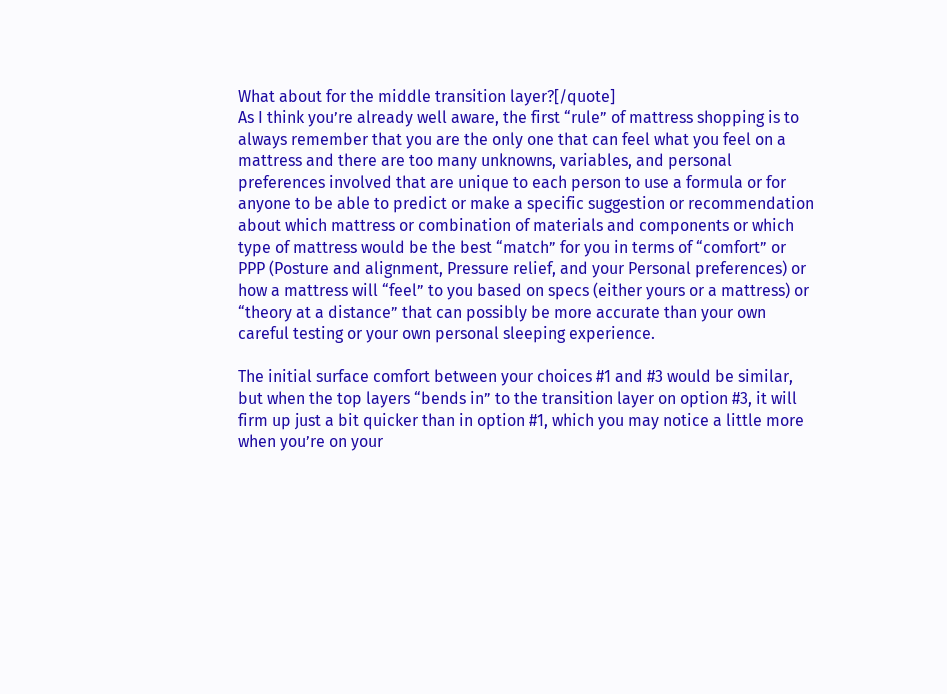What about for the middle transition layer?[/quote]
As I think you’re already well aware, the first “rule” of mattress shopping is to always remember that you are the only one that can feel what you feel on a mattress and there are too many unknowns, variables, and personal preferences involved that are unique to each person to use a formula or for anyone to be able to predict or make a specific suggestion or recommendation about which mattress or combination of materials and components or which type of mattress would be the best “match” for you in terms of “comfort” or PPP (Posture and alignment, Pressure relief, and your Personal preferences) or how a mattress will “feel” to you based on specs (either yours or a mattress) or “theory at a distance” that can possibly be more accurate than your own careful testing or your own personal sleeping experience.

The initial surface comfort between your choices #1 and #3 would be similar, but when the top layers “bends in” to the transition layer on option #3, it will firm up just a bit quicker than in option #1, which you may notice a little more when you’re on your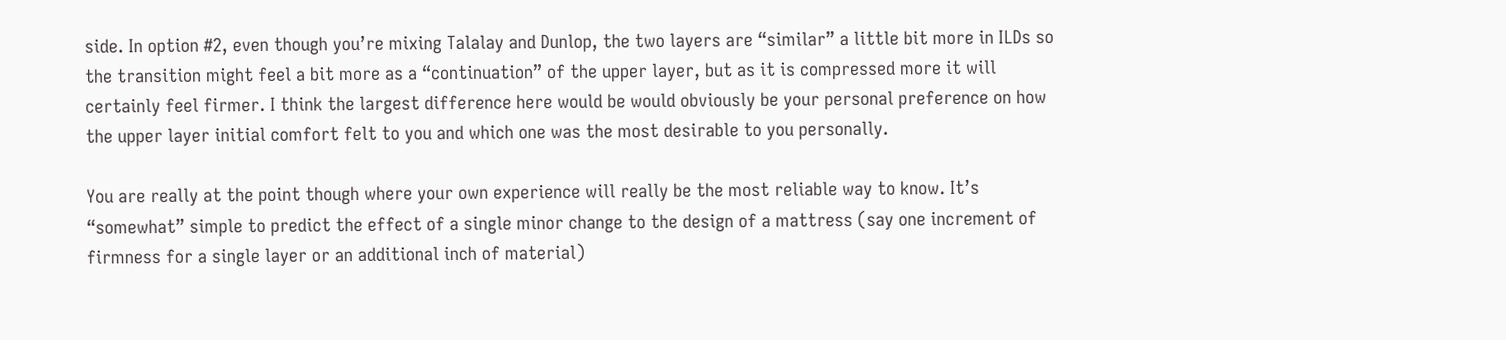side. In option #2, even though you’re mixing Talalay and Dunlop, the two layers are “similar” a little bit more in ILDs so the transition might feel a bit more as a “continuation” of the upper layer, but as it is compressed more it will certainly feel firmer. I think the largest difference here would be would obviously be your personal preference on how the upper layer initial comfort felt to you and which one was the most desirable to you personally.

You are really at the point though where your own experience will really be the most reliable way to know. It’s “somewhat” simple to predict the effect of a single minor change to the design of a mattress (say one increment of firmness for a single layer or an additional inch of material)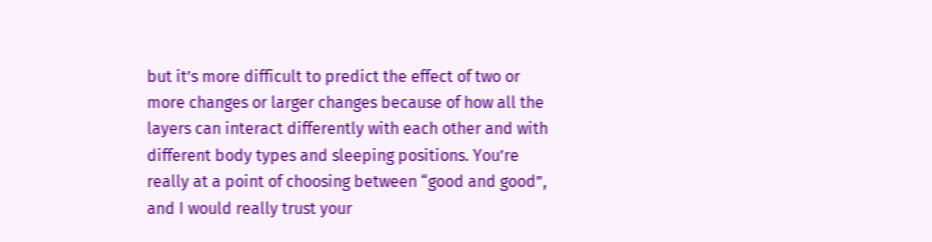but it’s more difficult to predict the effect of two or more changes or larger changes because of how all the layers can interact differently with each other and with different body types and sleeping positions. You’re really at a point of choosing between “good and good”, and I would really trust your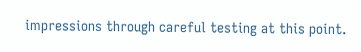impressions through careful testing at this point.